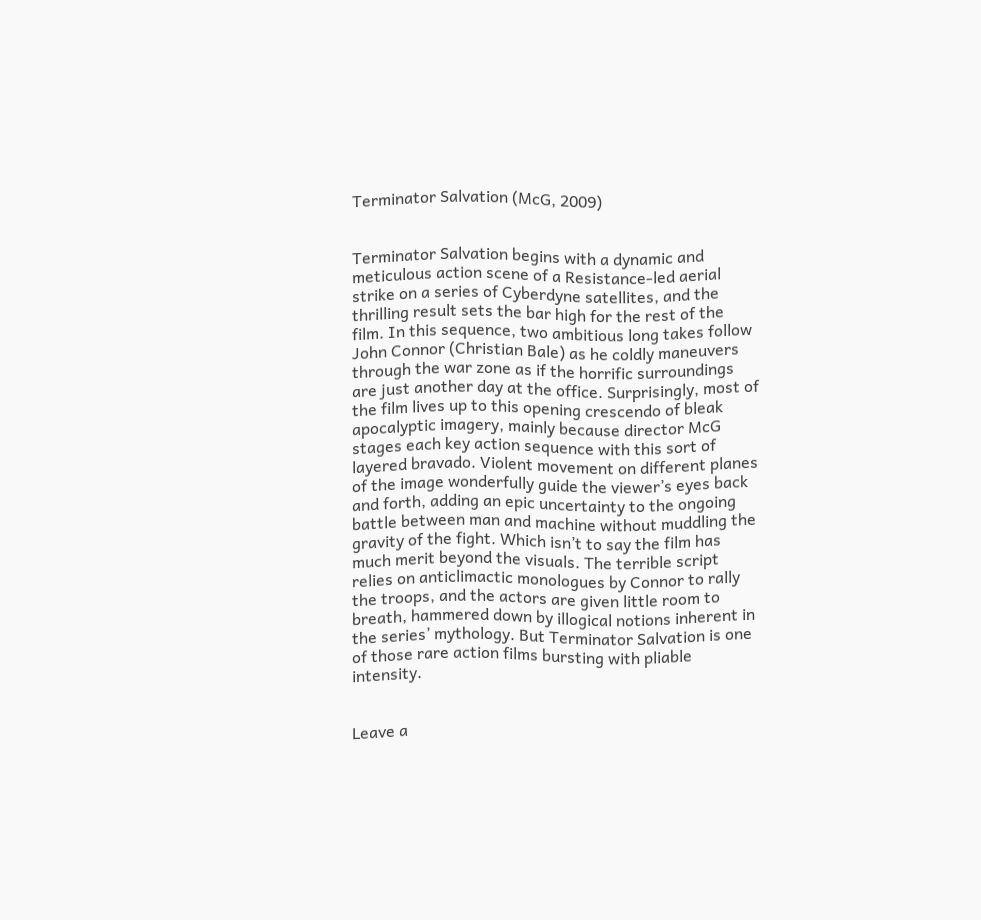Terminator Salvation (McG, 2009)


Terminator Salvation begins with a dynamic and meticulous action scene of a Resistance-led aerial strike on a series of Cyberdyne satellites, and the thrilling result sets the bar high for the rest of the film. In this sequence, two ambitious long takes follow John Connor (Christian Bale) as he coldly maneuvers through the war zone as if the horrific surroundings are just another day at the office. Surprisingly, most of the film lives up to this opening crescendo of bleak apocalyptic imagery, mainly because director McG stages each key action sequence with this sort of layered bravado. Violent movement on different planes of the image wonderfully guide the viewer’s eyes back and forth, adding an epic uncertainty to the ongoing battle between man and machine without muddling the gravity of the fight. Which isn’t to say the film has much merit beyond the visuals. The terrible script relies on anticlimactic monologues by Connor to rally the troops, and the actors are given little room to breath, hammered down by illogical notions inherent in the series’ mythology. But Terminator Salvation is one of those rare action films bursting with pliable intensity.


Leave a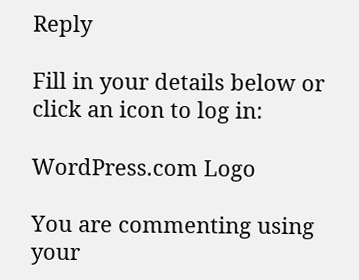Reply

Fill in your details below or click an icon to log in:

WordPress.com Logo

You are commenting using your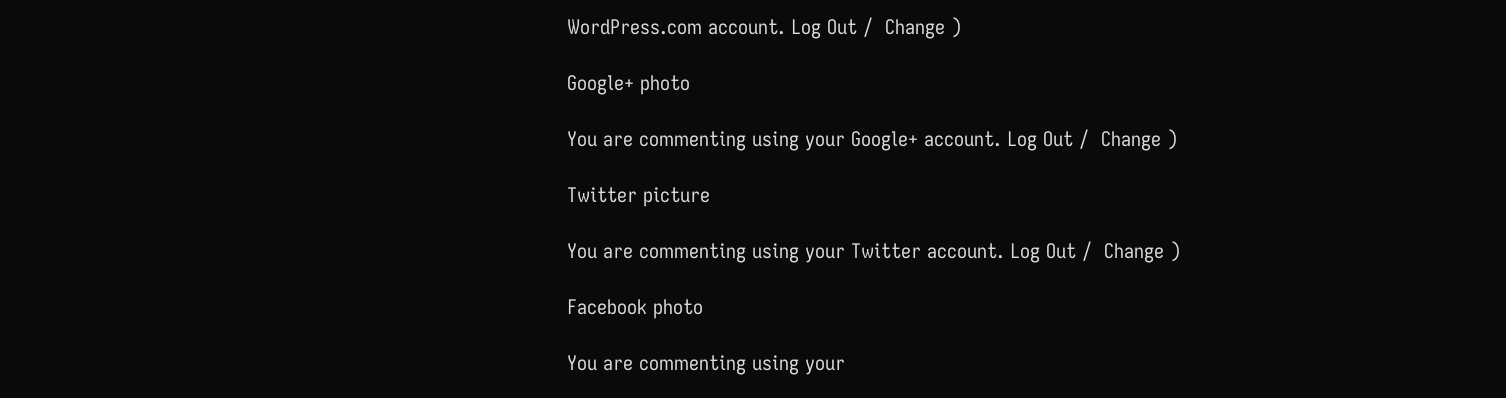WordPress.com account. Log Out /  Change )

Google+ photo

You are commenting using your Google+ account. Log Out /  Change )

Twitter picture

You are commenting using your Twitter account. Log Out /  Change )

Facebook photo

You are commenting using your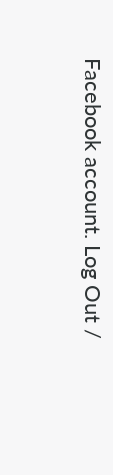Facebook account. Log Out /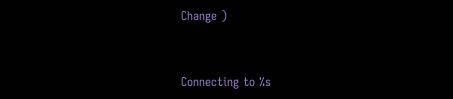Change )


Connecting to %s